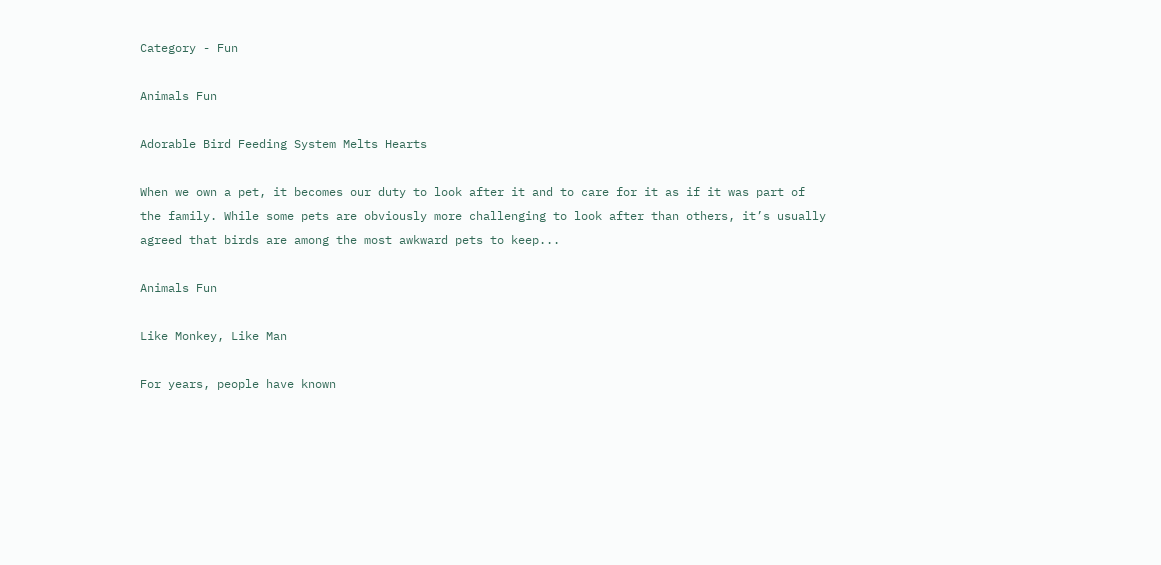Category - Fun

Animals Fun

Adorable Bird Feeding System Melts Hearts

When we own a pet, it becomes our duty to look after it and to care for it as if it was part of the family. While some pets are obviously more challenging to look after than others, it’s usually agreed that birds are among the most awkward pets to keep...

Animals Fun

Like Monkey, Like Man

For years, people have known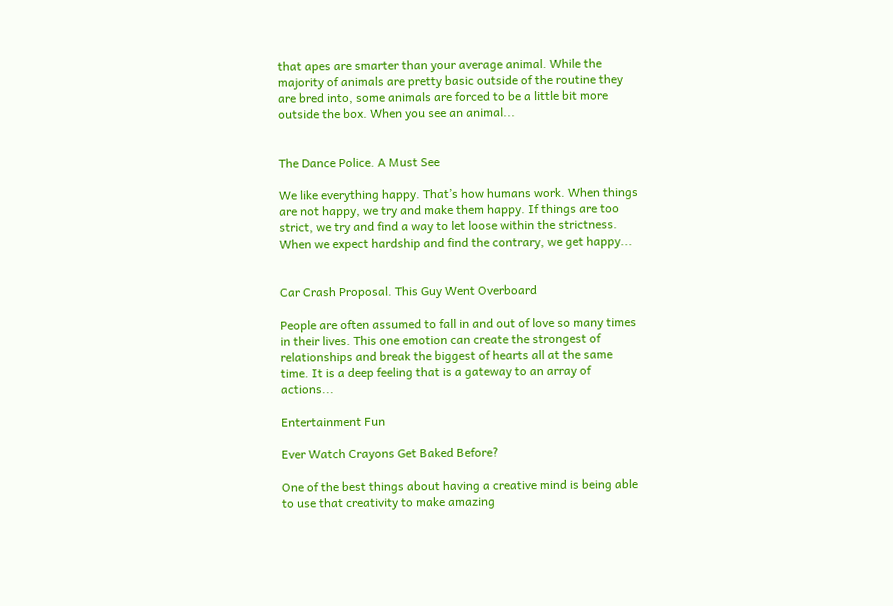that apes are smarter than your average animal. While the majority of animals are pretty basic outside of the routine they are bred into, some animals are forced to be a little bit more outside the box. When you see an animal...


The Dance Police. A Must See

We like everything happy. That’s how humans work. When things are not happy, we try and make them happy. If things are too strict, we try and find a way to let loose within the strictness.
When we expect hardship and find the contrary, we get happy...


Car Crash Proposal. This Guy Went Overboard

People are often assumed to fall in and out of love so many times in their lives. This one emotion can create the strongest of relationships and break the biggest of hearts all at the same time. It is a deep feeling that is a gateway to an array of actions...

Entertainment Fun

Ever Watch Crayons Get Baked Before?

One of the best things about having a creative mind is being able to use that creativity to make amazing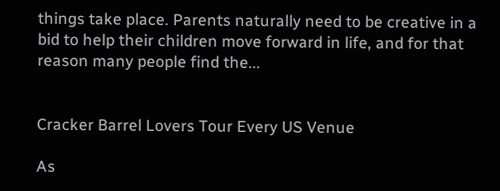things take place. Parents naturally need to be creative in a bid to help their children move forward in life, and for that reason many people find the...


Cracker Barrel Lovers Tour Every US Venue

As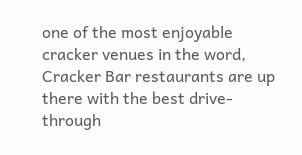one of the most enjoyable cracker venues in the word, Cracker Bar restaurants are up there with the best drive-through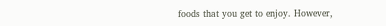foods that you get to enjoy. However,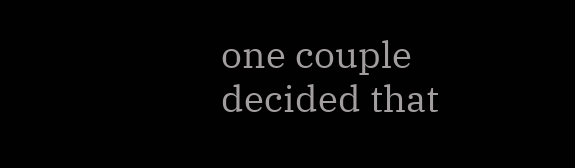one couple decided that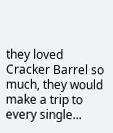they loved Cracker Barrel so much, they would make a trip to every single...